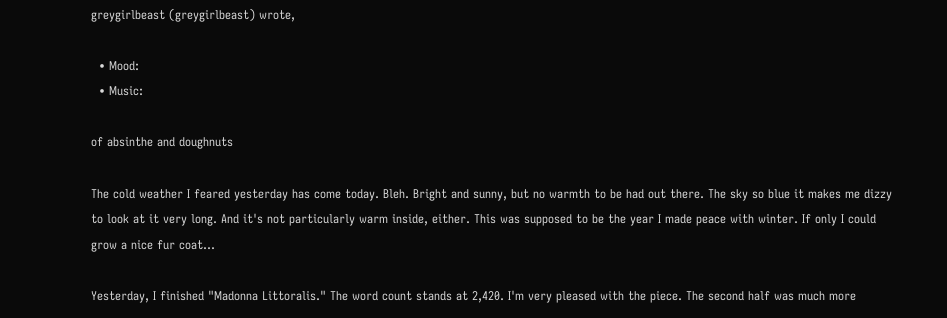greygirlbeast (greygirlbeast) wrote,

  • Mood:
  • Music:

of absinthe and doughnuts

The cold weather I feared yesterday has come today. Bleh. Bright and sunny, but no warmth to be had out there. The sky so blue it makes me dizzy to look at it very long. And it's not particularly warm inside, either. This was supposed to be the year I made peace with winter. If only I could grow a nice fur coat...

Yesterday, I finished "Madonna Littoralis." The word count stands at 2,420. I'm very pleased with the piece. The second half was much more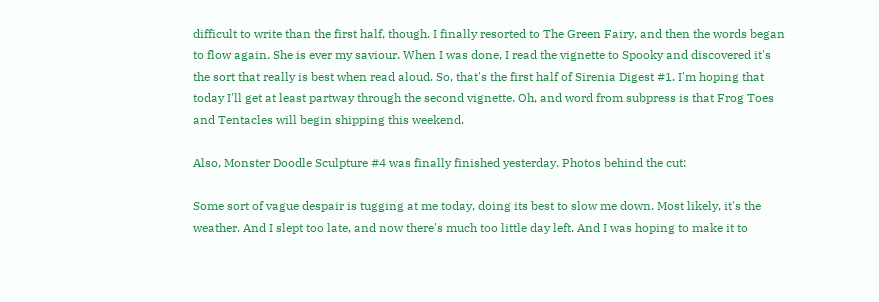difficult to write than the first half, though. I finally resorted to The Green Fairy, and then the words began to flow again. She is ever my saviour. When I was done, I read the vignette to Spooky and discovered it's the sort that really is best when read aloud. So, that's the first half of Sirenia Digest #1. I'm hoping that today I'll get at least partway through the second vignette. Oh, and word from subpress is that Frog Toes and Tentacles will begin shipping this weekend.

Also, Monster Doodle Sculpture #4 was finally finished yesterday. Photos behind the cut:

Some sort of vague despair is tugging at me today, doing its best to slow me down. Most likely, it's the weather. And I slept too late, and now there's much too little day left. And I was hoping to make it to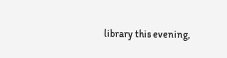library this evening,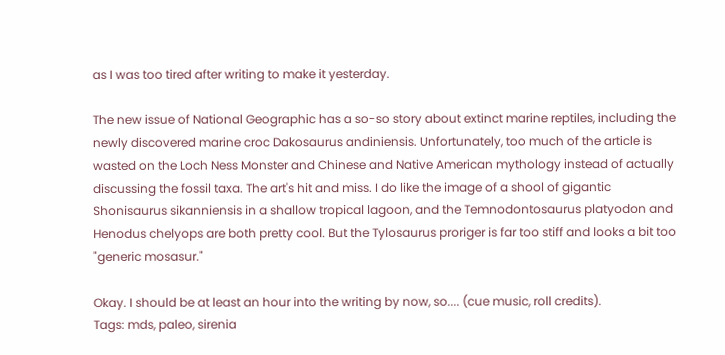as I was too tired after writing to make it yesterday.

The new issue of National Geographic has a so-so story about extinct marine reptiles, including the newly discovered marine croc Dakosaurus andiniensis. Unfortunately, too much of the article is wasted on the Loch Ness Monster and Chinese and Native American mythology instead of actually discussing the fossil taxa. The art's hit and miss. I do like the image of a shool of gigantic Shonisaurus sikanniensis in a shallow tropical lagoon, and the Temnodontosaurus platyodon and Henodus chelyops are both pretty cool. But the Tylosaurus proriger is far too stiff and looks a bit too "generic mosasur."

Okay. I should be at least an hour into the writing by now, so.... (cue music, roll credits).
Tags: mds, paleo, sirenia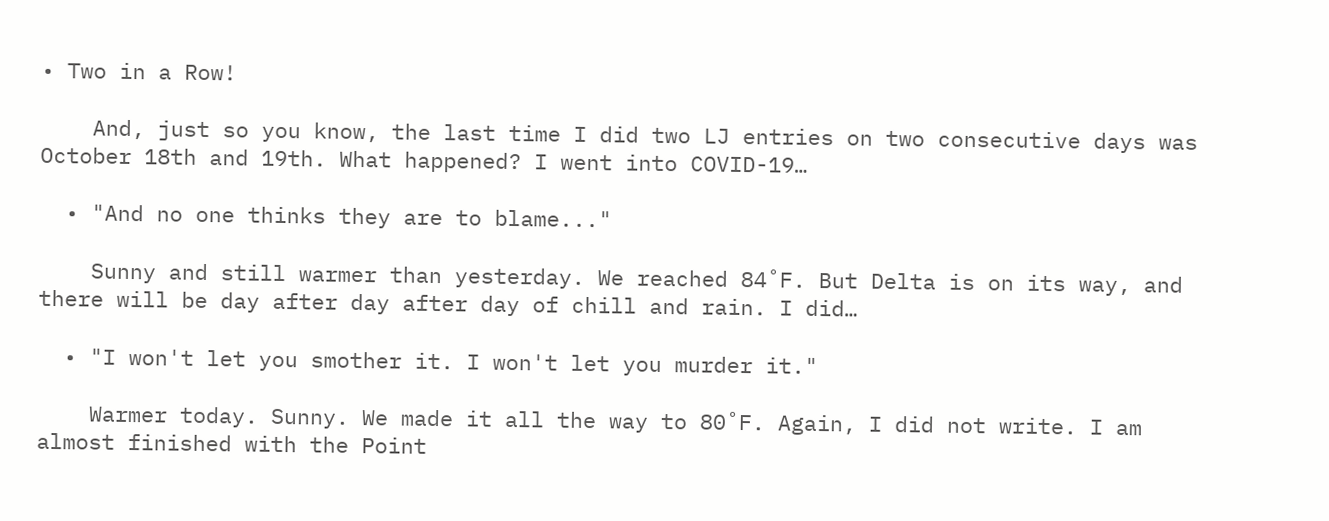• Two in a Row!

    And, just so you know, the last time I did two LJ entries on two consecutive days was October 18th and 19th. What happened? I went into COVID-19…

  • "And no one thinks they are to blame..."

    Sunny and still warmer than yesterday. We reached 84˚F. But Delta is on its way, and there will be day after day after day of chill and rain. I did…

  • "I won't let you smother it. I won't let you murder it."

    Warmer today. Sunny. We made it all the way to 80˚F. Again, I did not write. I am almost finished with the Point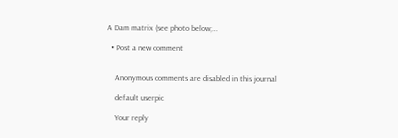A Dam matrix (see photo below;…

  • Post a new comment


    Anonymous comments are disabled in this journal

    default userpic

    Your reply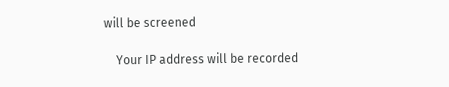will be screened

    Your IP address will be recorded